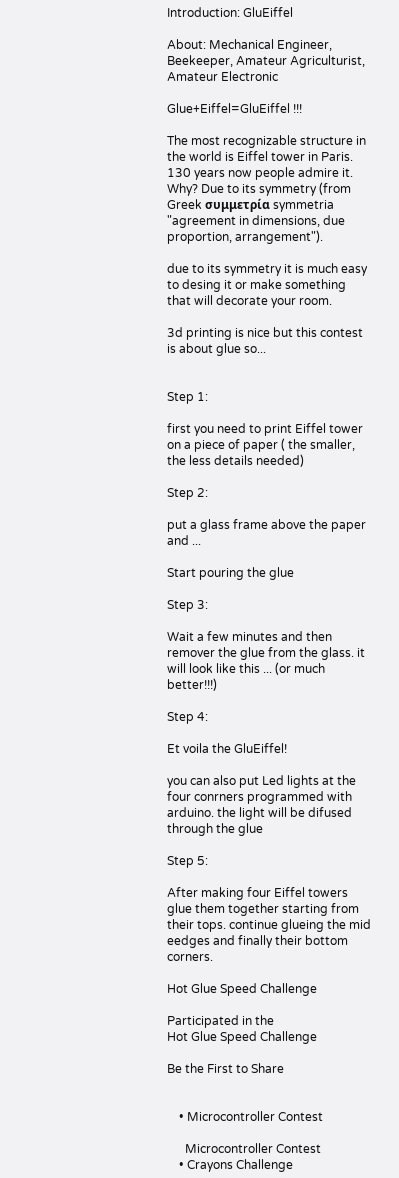Introduction: GluEiffel

About: Mechanical Engineer, Beekeeper, Amateur Agriculturist, Amateur Electronic

Glue+Eiffel=GluEiffel !!!

The most recognizable structure in the world is Eiffel tower in Paris. 130 years now people admire it. Why? Due to its symmetry (from Greek συμμετρία symmetria "agreement in dimensions, due proportion, arrangement").

due to its symmetry it is much easy to desing it or make something that will decorate your room.

3d printing is nice but this contest is about glue so...


Step 1:

first you need to print Eiffel tower on a piece of paper ( the smaller, the less details needed)

Step 2:

put a glass frame above the paper and ...

Start pouring the glue

Step 3:

Wait a few minutes and then remover the glue from the glass. it will look like this ... (or much better!!!)

Step 4:

Et voila the GluEiffel!

you can also put Led lights at the four conrners programmed with arduino. the light will be difused through the glue

Step 5:

After making four Eiffel towers glue them together starting from their tops. continue glueing the mid eedges and finally their bottom corners.

Hot Glue Speed Challenge

Participated in the
Hot Glue Speed Challenge

Be the First to Share


    • Microcontroller Contest

      Microcontroller Contest
    • Crayons Challenge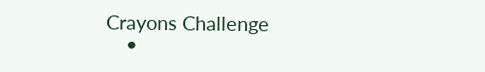Crayons Challenge
    •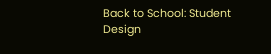Back to School: Student Design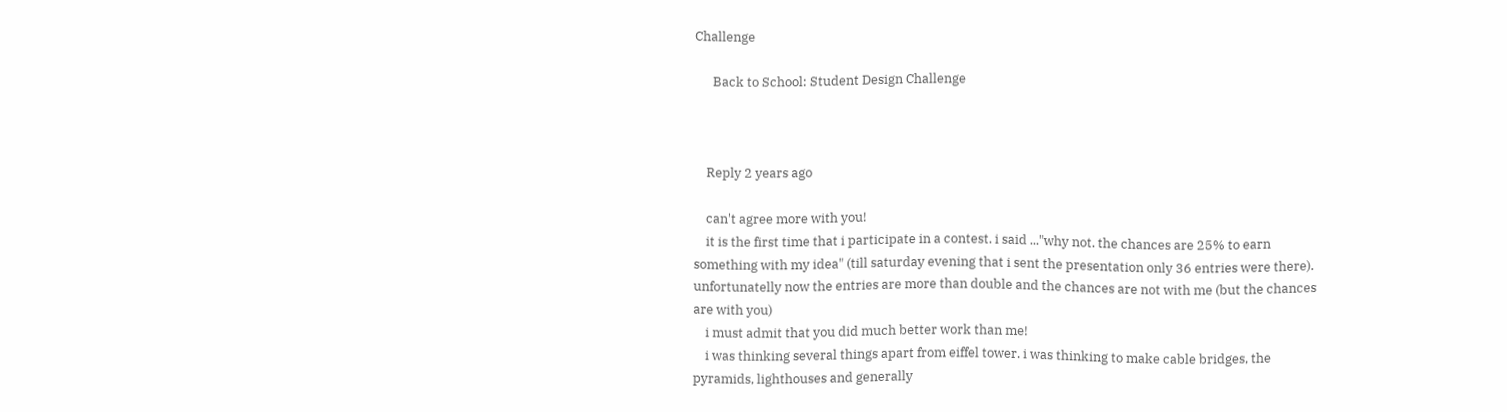Challenge

      Back to School: Student Design Challenge



    Reply 2 years ago

    can't agree more with you!
    it is the first time that i participate in a contest. i said ..."why not. the chances are 25% to earn something with my idea" (till saturday evening that i sent the presentation only 36 entries were there). unfortunatelly now the entries are more than double and the chances are not with me (but the chances are with you)
    i must admit that you did much better work than me!
    i was thinking several things apart from eiffel tower. i was thinking to make cable bridges, the pyramids, lighthouses and generally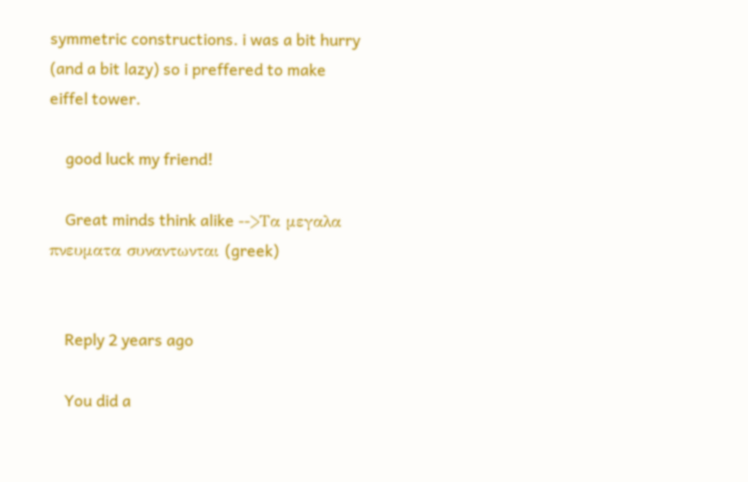symmetric constructions. i was a bit hurry (and a bit lazy) so i preffered to make eiffel tower.

    good luck my friend!

    Great minds think alike -->Τα μεγαλα πνευματα συναντωνται (greek)


    Reply 2 years ago

    You did a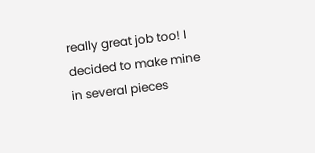really great job too! I decided to make mine in several pieces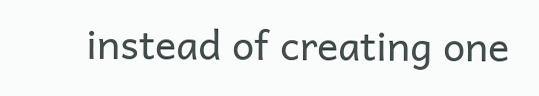instead of creating one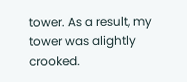tower. As a result, my tower was alightly crooked.